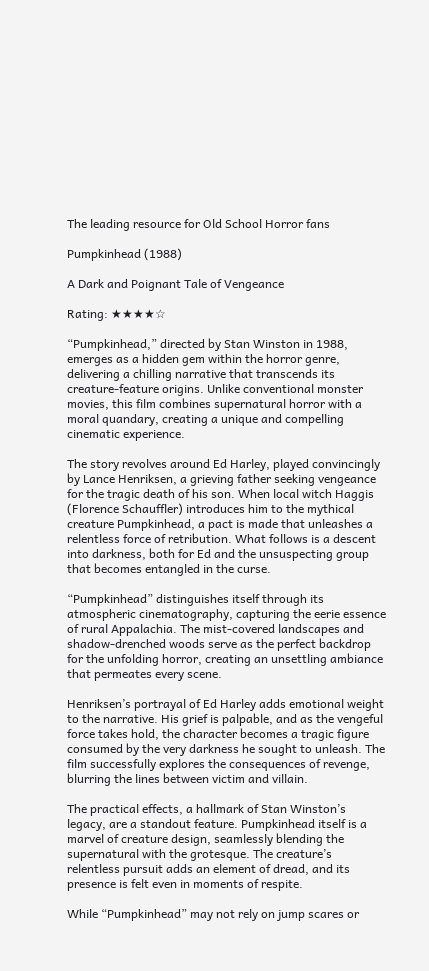The leading resource for Old School Horror fans

Pumpkinhead (1988)

A Dark and Poignant Tale of Vengeance

Rating: ★★★★☆

“Pumpkinhead,” directed by Stan Winston in 1988, emerges as a hidden gem within the horror genre, delivering a chilling narrative that transcends its creature-feature origins. Unlike conventional monster movies, this film combines supernatural horror with a moral quandary, creating a unique and compelling cinematic experience.

The story revolves around Ed Harley, played convincingly by Lance Henriksen, a grieving father seeking vengeance for the tragic death of his son. When local witch Haggis (Florence Schauffler) introduces him to the mythical creature Pumpkinhead, a pact is made that unleashes a relentless force of retribution. What follows is a descent into darkness, both for Ed and the unsuspecting group that becomes entangled in the curse.

“Pumpkinhead” distinguishes itself through its atmospheric cinematography, capturing the eerie essence of rural Appalachia. The mist-covered landscapes and shadow-drenched woods serve as the perfect backdrop for the unfolding horror, creating an unsettling ambiance that permeates every scene.

Henriksen’s portrayal of Ed Harley adds emotional weight to the narrative. His grief is palpable, and as the vengeful force takes hold, the character becomes a tragic figure consumed by the very darkness he sought to unleash. The film successfully explores the consequences of revenge, blurring the lines between victim and villain.

The practical effects, a hallmark of Stan Winston’s legacy, are a standout feature. Pumpkinhead itself is a marvel of creature design, seamlessly blending the supernatural with the grotesque. The creature’s relentless pursuit adds an element of dread, and its presence is felt even in moments of respite.

While “Pumpkinhead” may not rely on jump scares or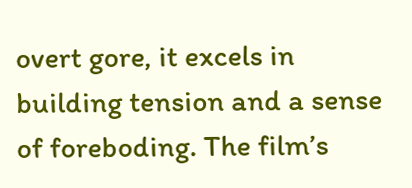overt gore, it excels in building tension and a sense of foreboding. The film’s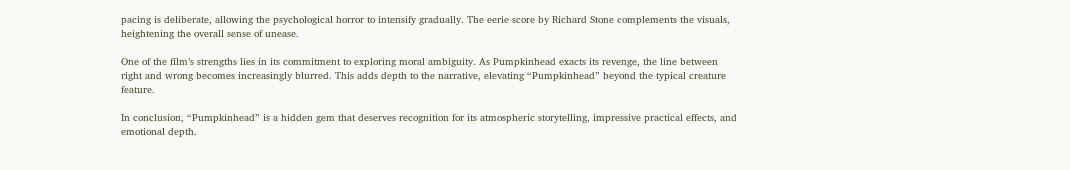pacing is deliberate, allowing the psychological horror to intensify gradually. The eerie score by Richard Stone complements the visuals, heightening the overall sense of unease.

One of the film’s strengths lies in its commitment to exploring moral ambiguity. As Pumpkinhead exacts its revenge, the line between right and wrong becomes increasingly blurred. This adds depth to the narrative, elevating “Pumpkinhead” beyond the typical creature feature.

In conclusion, “Pumpkinhead” is a hidden gem that deserves recognition for its atmospheric storytelling, impressive practical effects, and emotional depth.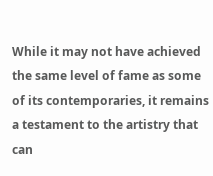While it may not have achieved the same level of fame as some of its contemporaries, it remains a testament to the artistry that can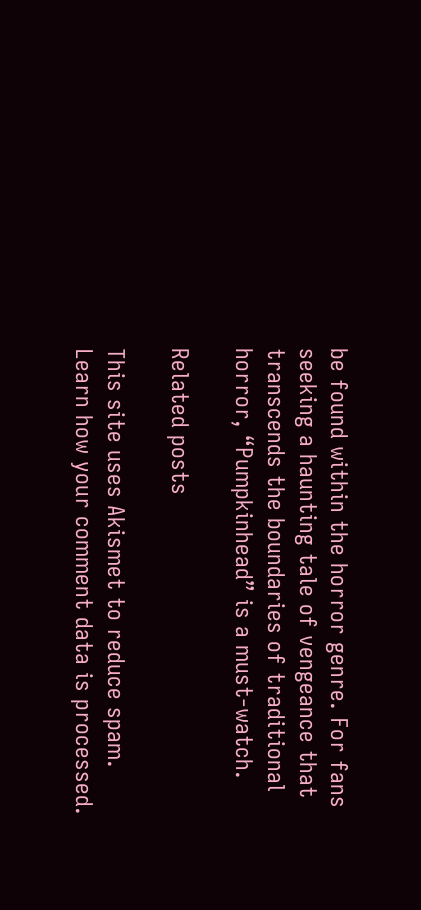be found within the horror genre. For fans seeking a haunting tale of vengeance that transcends the boundaries of traditional horror, “Pumpkinhead” is a must-watch.

Related posts

This site uses Akismet to reduce spam. Learn how your comment data is processed.